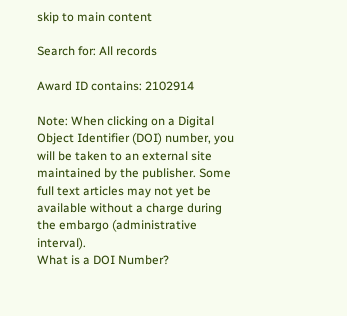skip to main content

Search for: All records

Award ID contains: 2102914

Note: When clicking on a Digital Object Identifier (DOI) number, you will be taken to an external site maintained by the publisher. Some full text articles may not yet be available without a charge during the embargo (administrative interval).
What is a DOI Number?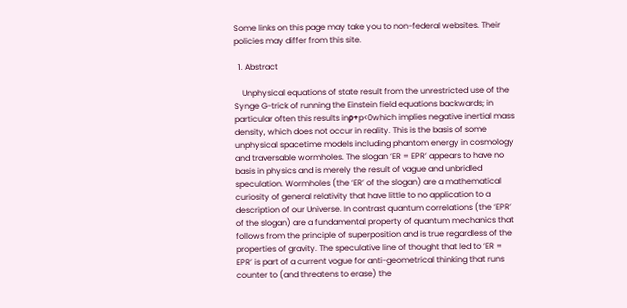Some links on this page may take you to non-federal websites. Their policies may differ from this site.

  1. Abstract

    Unphysical equations of state result from the unrestricted use of the Synge G-trick of running the Einstein field equations backwards; in particular often this results inρ+p<0which implies negative inertial mass density, which does not occur in reality. This is the basis of some unphysical spacetime models including phantom energy in cosmology and traversable wormholes. The slogan ‘ER = EPR’ appears to have no basis in physics and is merely the result of vague and unbridled speculation. Wormholes (the ‘ER’ of the slogan) are a mathematical curiosity of general relativity that have little to no application to a description of our Universe. In contrast quantum correlations (the ‘EPR’ of the slogan) are a fundamental property of quantum mechanics that follows from the principle of superposition and is true regardless of the properties of gravity. The speculative line of thought that led to ‘ER = EPR’ is part of a current vogue for anti-geometrical thinking that runs counter to (and threatens to erase) the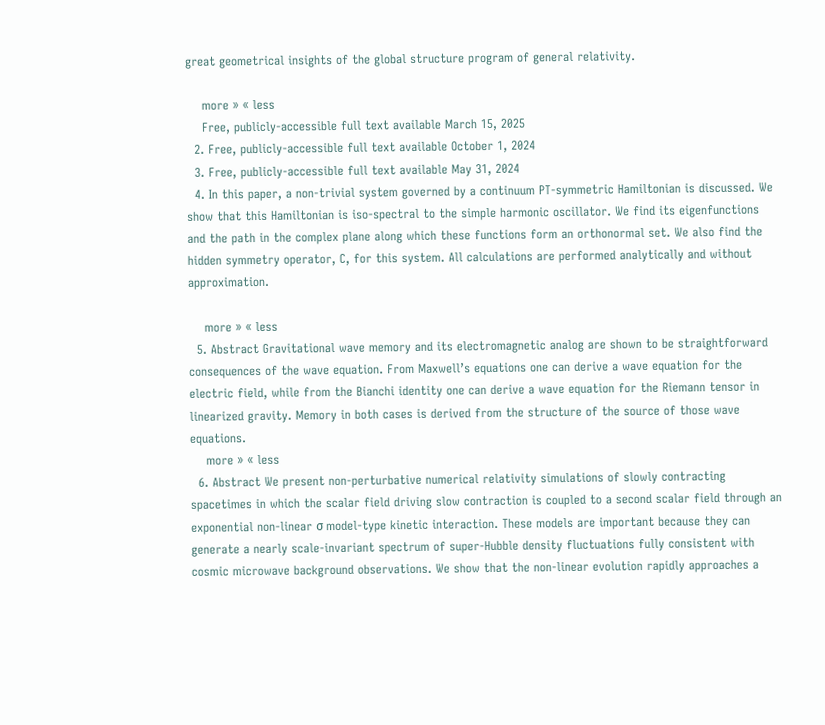great geometrical insights of the global structure program of general relativity.

    more » « less
    Free, publicly-accessible full text available March 15, 2025
  2. Free, publicly-accessible full text available October 1, 2024
  3. Free, publicly-accessible full text available May 31, 2024
  4. In this paper, a non-trivial system governed by a continuum PT-symmetric Hamiltonian is discussed. We show that this Hamiltonian is iso-spectral to the simple harmonic oscillator. We find its eigenfunctions and the path in the complex plane along which these functions form an orthonormal set. We also find the hidden symmetry operator, C, for this system. All calculations are performed analytically and without approximation.

    more » « less
  5. Abstract Gravitational wave memory and its electromagnetic analog are shown to be straightforward consequences of the wave equation. From Maxwell’s equations one can derive a wave equation for the electric field, while from the Bianchi identity one can derive a wave equation for the Riemann tensor in linearized gravity. Memory in both cases is derived from the structure of the source of those wave equations.
    more » « less
  6. Abstract We present non-perturbative numerical relativity simulations of slowly contracting spacetimes in which the scalar field driving slow contraction is coupled to a second scalar field through an exponential non-linear σ model-type kinetic interaction. These models are important because they can generate a nearly scale-invariant spectrum of super-Hubble density fluctuations fully consistent with cosmic microwave background observations. We show that the non-linear evolution rapidly approaches a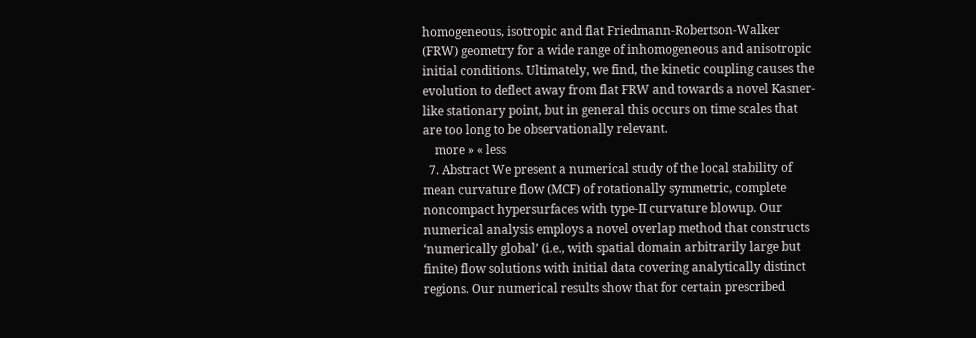homogeneous, isotropic and flat Friedmann-Robertson-Walker (FRW) geometry for a wide range of inhomogeneous and anisotropic initial conditions. Ultimately, we find, the kinetic coupling causes the evolution to deflect away from flat FRW and towards a novel Kasner-like stationary point, but in general this occurs on time scales that are too long to be observationally relevant.
    more » « less
  7. Abstract We present a numerical study of the local stability of mean curvature flow (MCF) of rotationally symmetric, complete noncompact hypersurfaces with type-II curvature blowup. Our numerical analysis employs a novel overlap method that constructs ‘numerically global’ (i.e., with spatial domain arbitrarily large but finite) flow solutions with initial data covering analytically distinct regions. Our numerical results show that for certain prescribed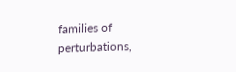families of perturbations,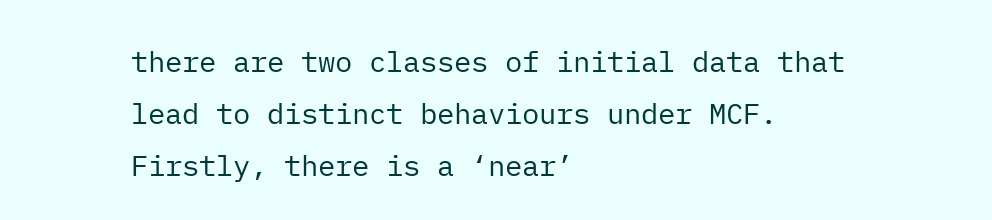there are two classes of initial data that lead to distinct behaviours under MCF. Firstly, there is a ‘near’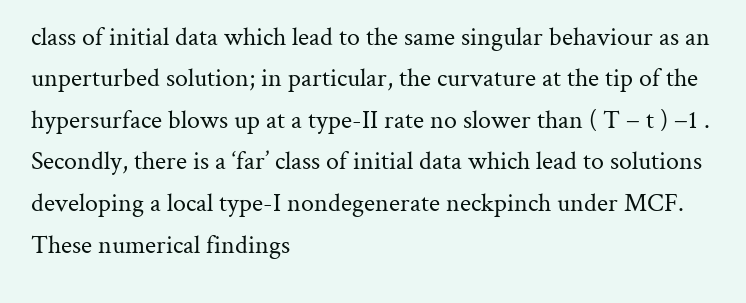class of initial data which lead to the same singular behaviour as an unperturbed solution; in particular, the curvature at the tip of the hypersurface blows up at a type-II rate no slower than ( T − t ) −1 . Secondly, there is a ‘far’ class of initial data which lead to solutions developing a local type-I nondegenerate neckpinch under MCF. These numerical findings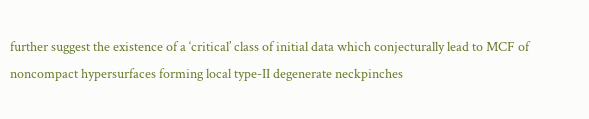further suggest the existence of a ‘critical’ class of initial data which conjecturally lead to MCF of noncompact hypersurfaces forming local type-II degenerate neckpinches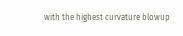with the highest curvature blowup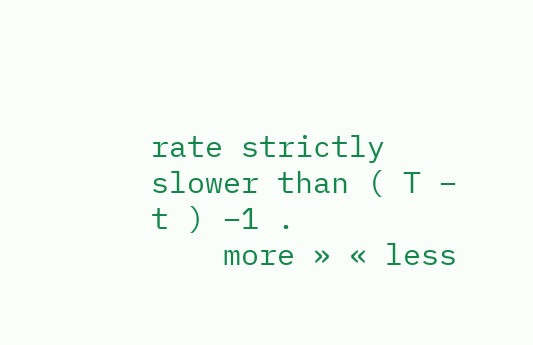rate strictly slower than ( T − t ) −1 .
    more » « less